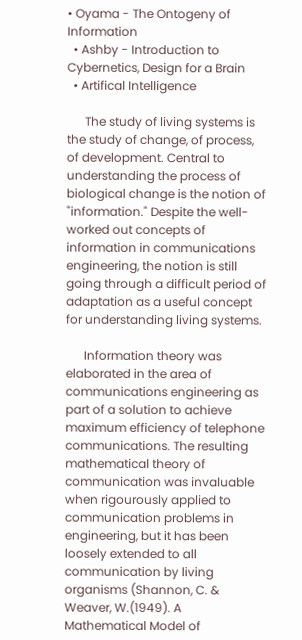• Oyama - The Ontogeny of Information
  • Ashby - Introduction to Cybernetics, Design for a Brain
  • Artifical Intelligence

      The study of living systems is the study of change, of process, of development. Central to understanding the process of biological change is the notion of "information." Despite the well-worked out concepts of information in communications engineering, the notion is still going through a difficult period of adaptation as a useful concept for understanding living systems.

      Information theory was elaborated in the area of communications engineering as part of a solution to achieve maximum efficiency of telephone communications. The resulting mathematical theory of communication was invaluable when rigourously applied to communication problems in engineering, but it has been loosely extended to all communication by living organisms (Shannon, C. & Weaver, W.(1949). A Mathematical Model of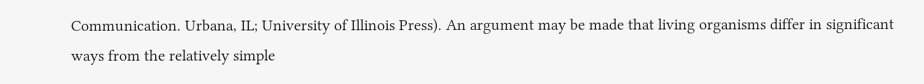Communication. Urbana, IL; University of Illinois Press). An argument may be made that living organisms differ in significant ways from the relatively simple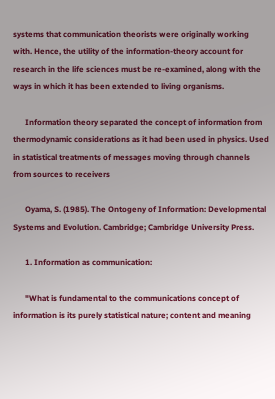systems that communication theorists were originally working with. Hence, the utility of the information-theory account for research in the life sciences must be re-examined, along with the ways in which it has been extended to living organisms.

      Information theory separated the concept of information from thermodynamic considerations as it had been used in physics. Used in statistical treatments of messages moving through channels from sources to receivers

      Oyama, S. (1985). The Ontogeny of Information: Developmental Systems and Evolution. Cambridge; Cambridge University Press.

      1. Information as communication:

      "What is fundamental to the communications concept of information is its purely statistical nature; content and meaning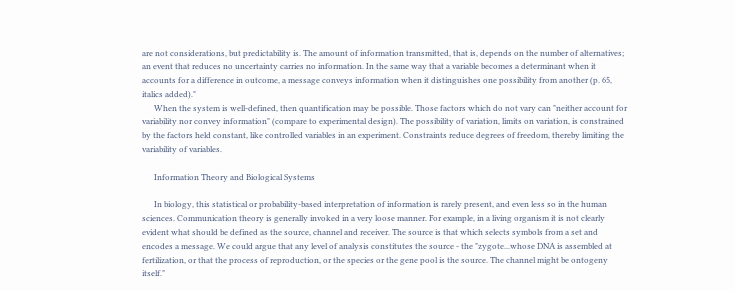are not considerations, but predictability is. The amount of information transmitted, that is, depends on the number of alternatives; an event that reduces no uncertainty carries no information. In the same way that a variable becomes a determinant when it accounts for a difference in outcome, a message conveys information when it distinguishes one possibility from another (p. 65, italics added)."
      When the system is well-defined, then quantification may be possible. Those factors which do not vary can "neither account for variability nor convey information" (compare to experimental design). The possibility of variation, limits on variation, is constrained by the factors held constant, like controlled variables in an experiment. Constraints reduce degrees of freedom, thereby limiting the variability of variables.

      Information Theory and Biological Systems

      In biology, this statistical or probability-based interpretation of information is rarely present, and even less so in the human sciences. Communication theory is generally invoked in a very loose manner. For example, in a living organism it is not clearly evident what should be defined as the source, channel and receiver. The source is that which selects symbols from a set and encodes a message. We could argue that any level of analysis constitutes the source - the "zygote...whose DNA is assembled at fertilization, or that the process of reproduction, or the species or the gene pool is the source. The channel might be ontogeny itself."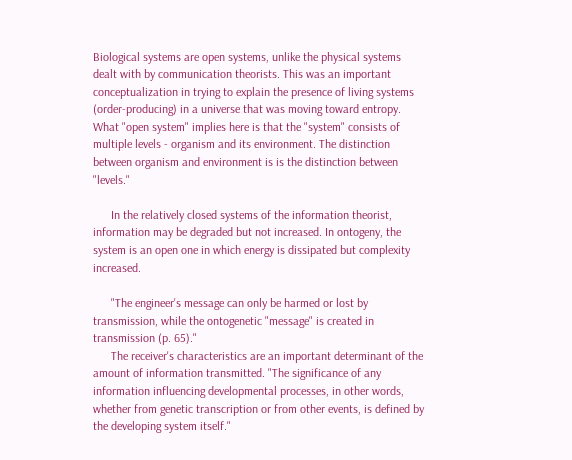Biological systems are open systems, unlike the physical systems dealt with by communication theorists. This was an important conceptualization in trying to explain the presence of living systems (order-producing) in a universe that was moving toward entropy. What "open system" implies here is that the "system" consists of multiple levels - organism and its environment. The distinction between organism and environment is is the distinction between "levels."

      In the relatively closed systems of the information theorist, information may be degraded but not increased. In ontogeny, the system is an open one in which energy is dissipated but complexity increased.

      "The engineer's message can only be harmed or lost by transmission, while the ontogenetic "message" is created in transmission (p. 65)."
      The receiver's characteristics are an important determinant of the amount of information transmitted. "The significance of any information influencing developmental processes, in other words, whether from genetic transcription or from other events, is defined by the developing system itself."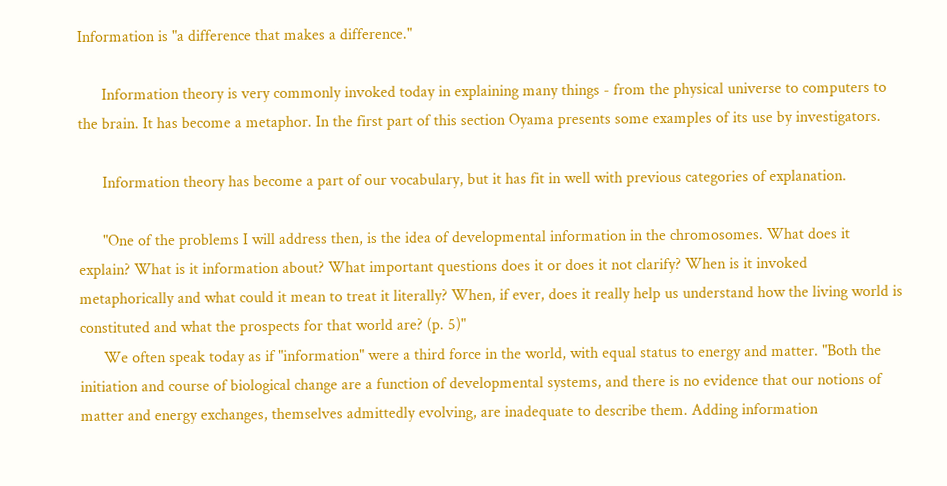Information is "a difference that makes a difference."

      Information theory is very commonly invoked today in explaining many things - from the physical universe to computers to the brain. It has become a metaphor. In the first part of this section Oyama presents some examples of its use by investigators.

      Information theory has become a part of our vocabulary, but it has fit in well with previous categories of explanation.

      "One of the problems I will address then, is the idea of developmental information in the chromosomes. What does it explain? What is it information about? What important questions does it or does it not clarify? When is it invoked metaphorically and what could it mean to treat it literally? When, if ever, does it really help us understand how the living world is constituted and what the prospects for that world are? (p. 5)"
      We often speak today as if "information" were a third force in the world, with equal status to energy and matter. "Both the initiation and course of biological change are a function of developmental systems, and there is no evidence that our notions of matter and energy exchanges, themselves admittedly evolving, are inadequate to describe them. Adding information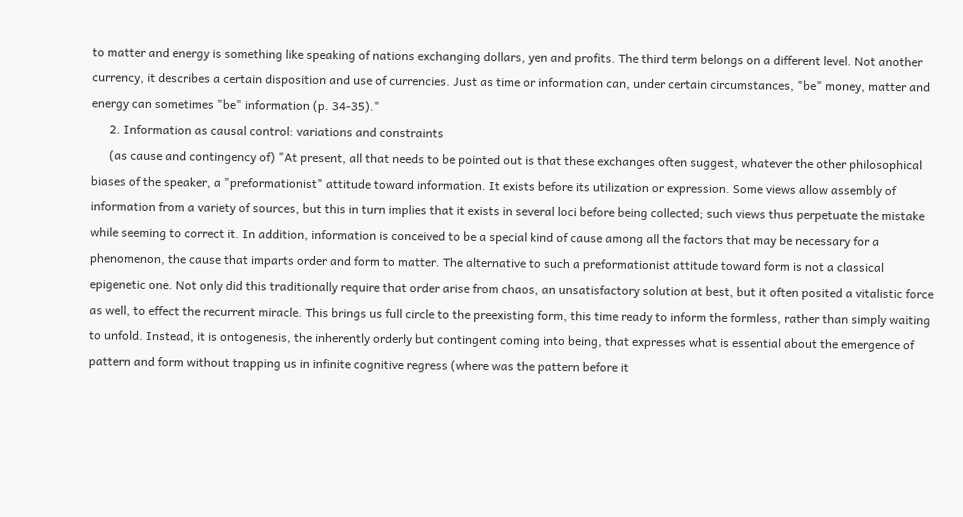to matter and energy is something like speaking of nations exchanging dollars, yen and profits. The third term belongs on a different level. Not another currency, it describes a certain disposition and use of currencies. Just as time or information can, under certain circumstances, "be" money, matter and energy can sometimes "be" information (p. 34-35)."
      2. Information as causal control: variations and constraints
      (as cause and contingency of) "At present, all that needs to be pointed out is that these exchanges often suggest, whatever the other philosophical biases of the speaker, a "preformationist" attitude toward information. It exists before its utilization or expression. Some views allow assembly of information from a variety of sources, but this in turn implies that it exists in several loci before being collected; such views thus perpetuate the mistake while seeming to correct it. In addition, information is conceived to be a special kind of cause among all the factors that may be necessary for a phenomenon, the cause that imparts order and form to matter. The alternative to such a preformationist attitude toward form is not a classical epigenetic one. Not only did this traditionally require that order arise from chaos, an unsatisfactory solution at best, but it often posited a vitalistic force as well, to effect the recurrent miracle. This brings us full circle to the preexisting form, this time ready to inform the formless, rather than simply waiting to unfold. Instead, it is ontogenesis, the inherently orderly but contingent coming into being, that expresses what is essential about the emergence of pattern and form without trapping us in infinite cognitive regress (where was the pattern before it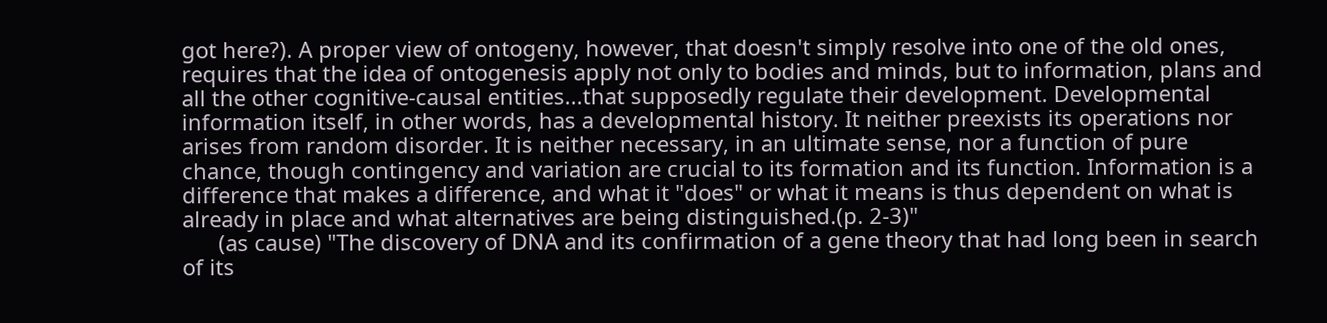got here?). A proper view of ontogeny, however, that doesn't simply resolve into one of the old ones, requires that the idea of ontogenesis apply not only to bodies and minds, but to information, plans and all the other cognitive-causal entities...that supposedly regulate their development. Developmental information itself, in other words, has a developmental history. It neither preexists its operations nor arises from random disorder. It is neither necessary, in an ultimate sense, nor a function of pure chance, though contingency and variation are crucial to its formation and its function. Information is a difference that makes a difference, and what it "does" or what it means is thus dependent on what is already in place and what alternatives are being distinguished.(p. 2-3)"
      (as cause) "The discovery of DNA and its confirmation of a gene theory that had long been in search of its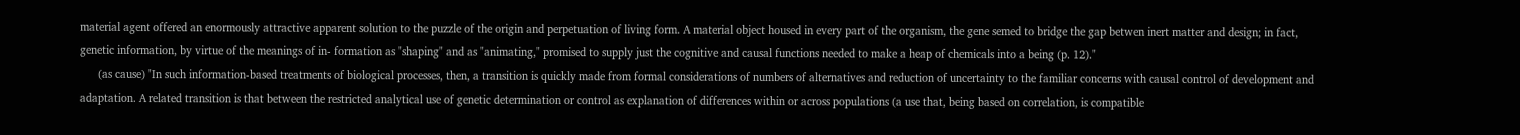material agent offered an enormously attractive apparent solution to the puzzle of the origin and perpetuation of living form. A material object housed in every part of the organism, the gene semed to bridge the gap betwen inert matter and design; in fact, genetic information, by virtue of the meanings of in- formation as "shaping" and as "animating," promised to supply just the cognitive and causal functions needed to make a heap of chemicals into a being (p. 12)."
      (as cause) "In such information-based treatments of biological processes, then, a transition is quickly made from formal considerations of numbers of alternatives and reduction of uncertainty to the familiar concerns with causal control of development and adaptation. A related transition is that between the restricted analytical use of genetic determination or control as explanation of differences within or across populations (a use that, being based on correlation, is compatible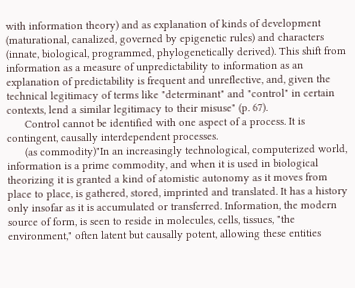with information theory) and as explanation of kinds of development (maturational, canalized, governed by epigenetic rules) and characters (innate, biological, programmed, phylogenetically derived). This shift from information as a measure of unpredictability to information as an explanation of predictability is frequent and unreflective, and, given the technical legitimacy of terms like "determinant" and "control" in certain contexts, lend a similar legitimacy to their misuse" (p. 67).
      Control cannot be identified with one aspect of a process. It is contingent, causally interdependent processes.
      (as commodity)"In an increasingly technological, computerized world, information is a prime commodity, and when it is used in biological theorizing it is granted a kind of atomistic autonomy as it moves from place to place, is gathered, stored, imprinted and translated. It has a history only insofar as it is accumulated or transferred. Information, the modern source of form, is seen to reside in molecules, cells, tissues, "the environment," often latent but causally potent, allowing these entities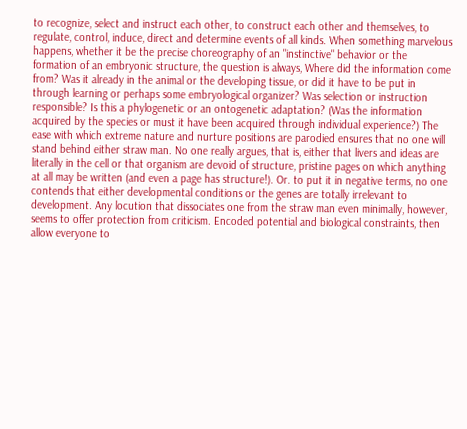to recognize, select and instruct each other, to construct each other and themselves, to regulate, control, induce, direct and determine events of all kinds. When something marvelous happens, whether it be the precise choreography of an "instinctive" behavior or the formation of an embryonic structure, the question is always, Where did the information come from? Was it already in the animal or the developing tissue, or did it have to be put in through learning or perhaps some embryological organizer? Was selection or instruction responsible? Is this a phylogenetic or an ontogenetic adaptation? (Was the information acquired by the species or must it have been acquired through individual experience?) The ease with which extreme nature and nurture positions are parodied ensures that no one will stand behind either straw man. No one really argues, that is, either that livers and ideas are literally in the cell or that organism are devoid of structure, pristine pages on which anything at all may be written (and even a page has structure!). Or. to put it in negative terms, no one contends that either developmental conditions or the genes are totally irrelevant to development. Any locution that dissociates one from the straw man even minimally, however, seems to offer protection from criticism. Encoded potential and biological constraints, then allow everyone to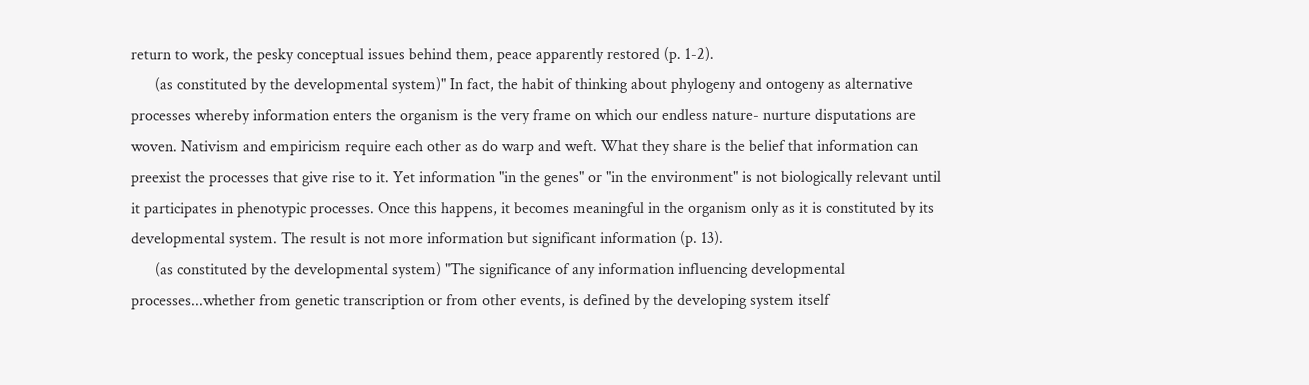return to work, the pesky conceptual issues behind them, peace apparently restored (p. 1-2).
      (as constituted by the developmental system)" In fact, the habit of thinking about phylogeny and ontogeny as alternative processes whereby information enters the organism is the very frame on which our endless nature- nurture disputations are woven. Nativism and empiricism require each other as do warp and weft. What they share is the belief that information can preexist the processes that give rise to it. Yet information "in the genes" or "in the environment" is not biologically relevant until it participates in phenotypic processes. Once this happens, it becomes meaningful in the organism only as it is constituted by its developmental system. The result is not more information but significant information (p. 13).
      (as constituted by the developmental system) "The significance of any information influencing developmental processes...whether from genetic transcription or from other events, is defined by the developing system itself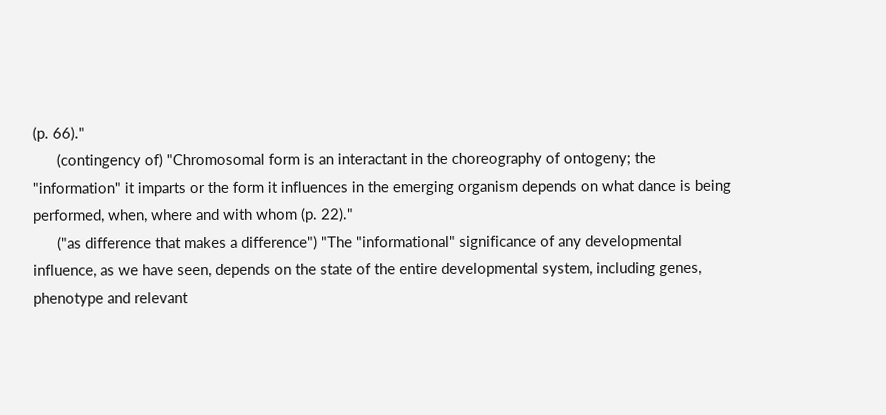(p. 66)."
      (contingency of) "Chromosomal form is an interactant in the choreography of ontogeny; the "information" it imparts or the form it influences in the emerging organism depends on what dance is being performed, when, where and with whom (p. 22)."
      ("as difference that makes a difference") "The "informational" significance of any developmental influence, as we have seen, depends on the state of the entire developmental system, including genes, phenotype and relevant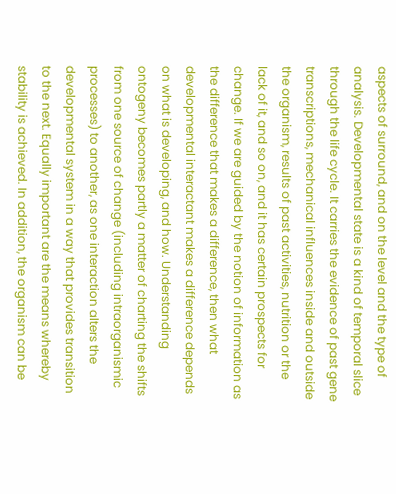aspects of surround, and on the level and the type of analysis. Developmental state is a kind of temporal slice through the life cycle. It carries the evidence of past gene transcriptions, mechanical influences inside and outside the organism, results of past activities, nutrition or the lack of it, and so on, and it has certain prospects for change. If we are guided by the notion of information as the difference that makes a difference, then what developmental interactant makes a difference depends on what is developing, and how. Understanding ontogeny becomes partly a matter of charting the shifts from one source of change (including intraorganismic processes) to another, as one interaction alters the developmental system in a way that provides transition to the next. Equally important are the means whereby stability is achieved. In addition, the organism can be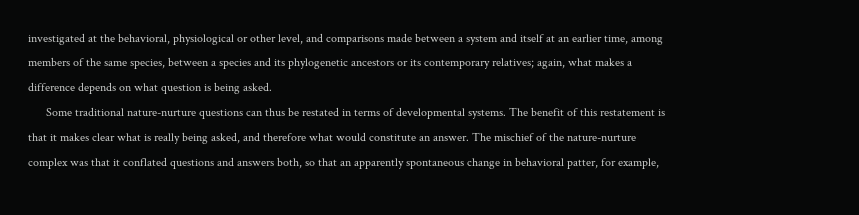investigated at the behavioral, physiological or other level, and comparisons made between a system and itself at an earlier time, among members of the same species, between a species and its phylogenetic ancestors or its contemporary relatives; again, what makes a difference depends on what question is being asked.
      Some traditional nature-nurture questions can thus be restated in terms of developmental systems. The benefit of this restatement is that it makes clear what is really being asked, and therefore what would constitute an answer. The mischief of the nature-nurture complex was that it conflated questions and answers both, so that an apparently spontaneous change in behavioral patter, for example,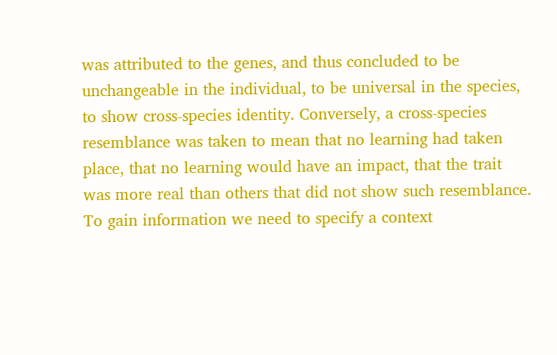was attributed to the genes, and thus concluded to be unchangeable in the individual, to be universal in the species, to show cross-species identity. Conversely, a cross-species resemblance was taken to mean that no learning had taken place, that no learning would have an impact, that the trait was more real than others that did not show such resemblance. To gain information we need to specify a context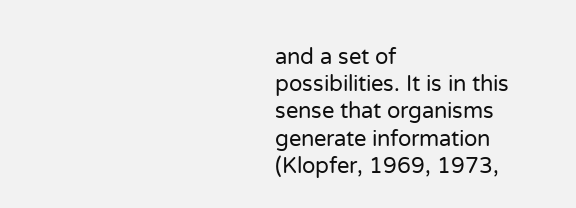and a set of possibilities. It is in this sense that organisms generate information (Klopfer, 1969, 1973,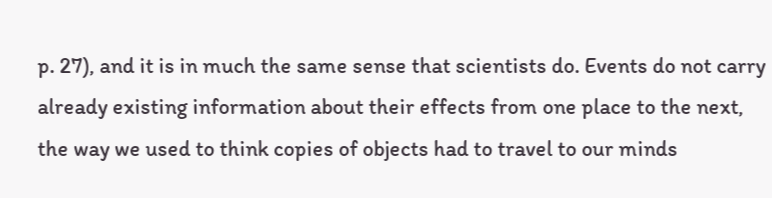p. 27), and it is in much the same sense that scientists do. Events do not carry already existing information about their effects from one place to the next, the way we used to think copies of objects had to travel to our minds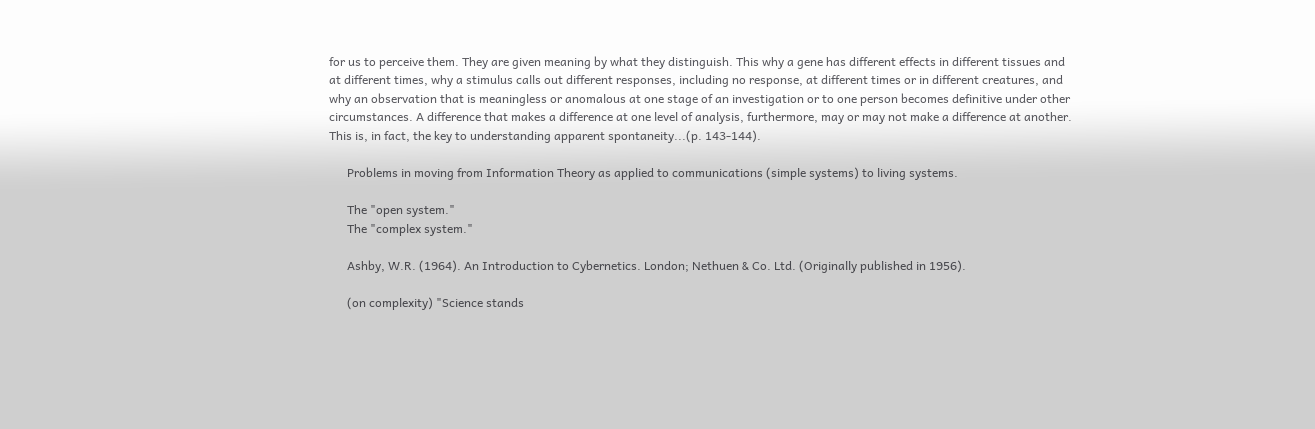for us to perceive them. They are given meaning by what they distinguish. This why a gene has different effects in different tissues and at different times, why a stimulus calls out different responses, including no response, at different times or in different creatures, and why an observation that is meaningless or anomalous at one stage of an investigation or to one person becomes definitive under other circumstances. A difference that makes a difference at one level of analysis, furthermore, may or may not make a difference at another. This is, in fact, the key to understanding apparent spontaneity...(p. 143-144).

      Problems in moving from Information Theory as applied to communications (simple systems) to living systems.

      The "open system."
      The "complex system."

      Ashby, W.R. (1964). An Introduction to Cybernetics. London; Nethuen & Co. Ltd. (Originally published in 1956).

      (on complexity) "Science stands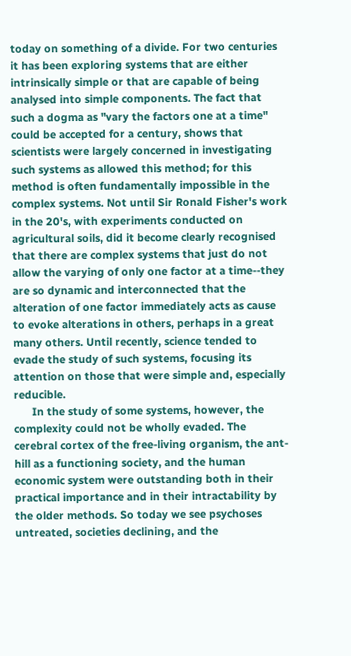today on something of a divide. For two centuries it has been exploring systems that are either intrinsically simple or that are capable of being analysed into simple components. The fact that such a dogma as "vary the factors one at a time" could be accepted for a century, shows that scientists were largely concerned in investigating such systems as allowed this method; for this method is often fundamentally impossible in the complex systems. Not until Sir Ronald Fisher's work in the 20's, with experiments conducted on agricultural soils, did it become clearly recognised that there are complex systems that just do not allow the varying of only one factor at a time--they are so dynamic and interconnected that the alteration of one factor immediately acts as cause to evoke alterations in others, perhaps in a great many others. Until recently, science tended to evade the study of such systems, focusing its attention on those that were simple and, especially reducible.
      In the study of some systems, however, the complexity could not be wholly evaded. The cerebral cortex of the free-living organism, the ant-hill as a functioning society, and the human economic system were outstanding both in their practical importance and in their intractability by the older methods. So today we see psychoses untreated, societies declining, and the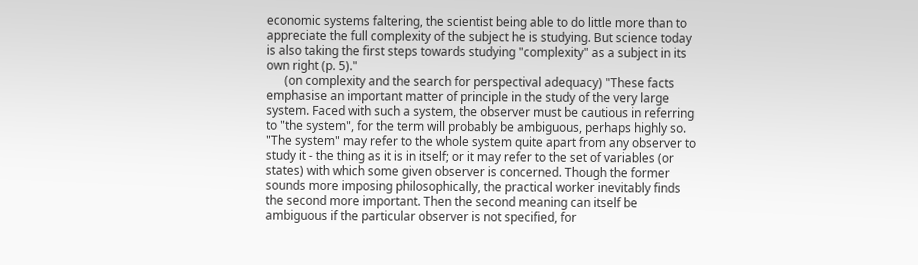economic systems faltering, the scientist being able to do little more than to appreciate the full complexity of the subject he is studying. But science today is also taking the first steps towards studying "complexity" as a subject in its own right (p. 5)."
      (on complexity and the search for perspectival adequacy) "These facts emphasise an important matter of principle in the study of the very large system. Faced with such a system, the observer must be cautious in referring to "the system", for the term will probably be ambiguous, perhaps highly so. "The system" may refer to the whole system quite apart from any observer to study it - the thing as it is in itself; or it may refer to the set of variables (or states) with which some given observer is concerned. Though the former sounds more imposing philosophically, the practical worker inevitably finds the second more important. Then the second meaning can itself be ambiguous if the particular observer is not specified, for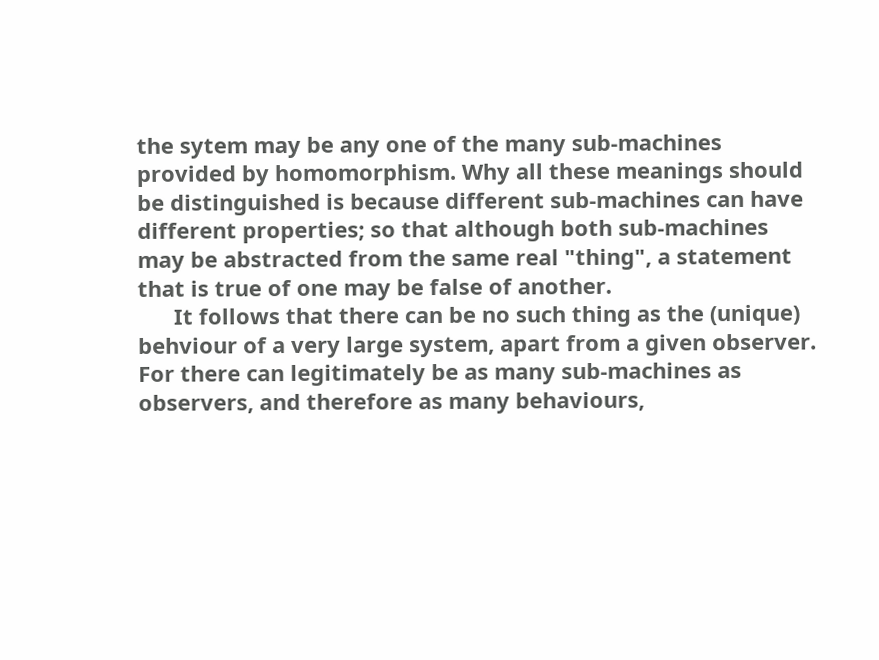the sytem may be any one of the many sub-machines provided by homomorphism. Why all these meanings should be distinguished is because different sub-machines can have different properties; so that although both sub-machines may be abstracted from the same real "thing", a statement that is true of one may be false of another.
      It follows that there can be no such thing as the (unique) behviour of a very large system, apart from a given observer. For there can legitimately be as many sub-machines as observers, and therefore as many behaviours,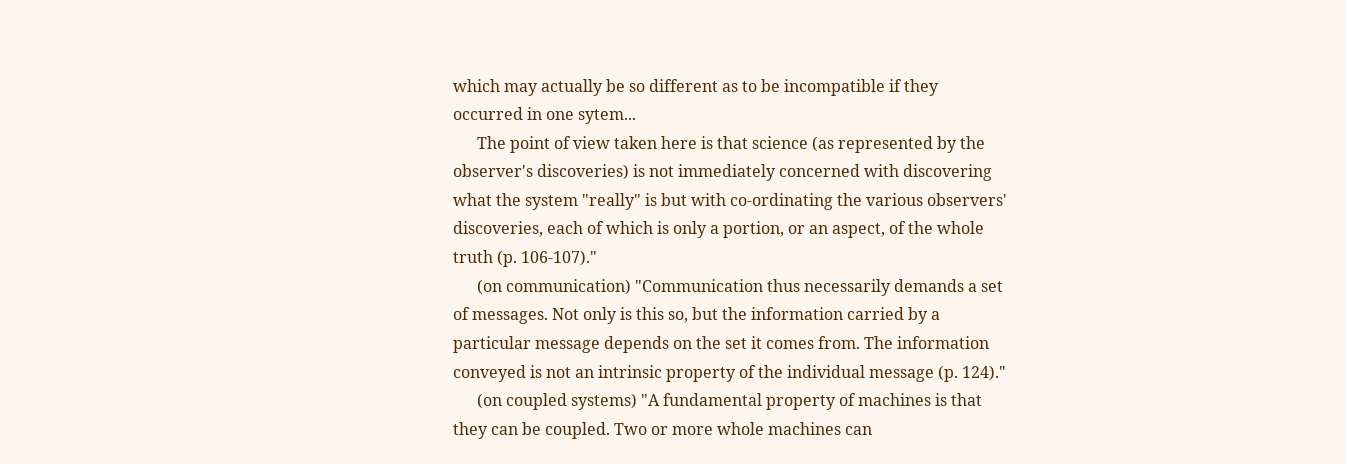which may actually be so different as to be incompatible if they occurred in one sytem...
      The point of view taken here is that science (as represented by the observer's discoveries) is not immediately concerned with discovering what the system "really" is but with co-ordinating the various observers' discoveries, each of which is only a portion, or an aspect, of the whole truth (p. 106-107)."
      (on communication) "Communication thus necessarily demands a set of messages. Not only is this so, but the information carried by a particular message depends on the set it comes from. The information conveyed is not an intrinsic property of the individual message (p. 124)."
      (on coupled systems) "A fundamental property of machines is that they can be coupled. Two or more whole machines can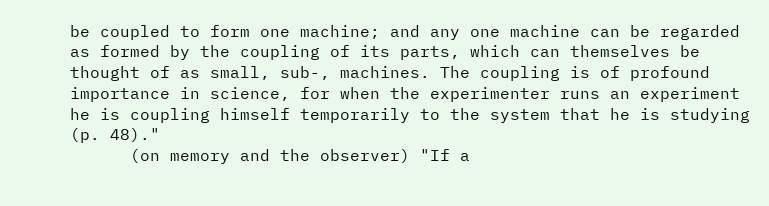be coupled to form one machine; and any one machine can be regarded as formed by the coupling of its parts, which can themselves be thought of as small, sub-, machines. The coupling is of profound importance in science, for when the experimenter runs an experiment he is coupling himself temporarily to the system that he is studying (p. 48)."
      (on memory and the observer) "If a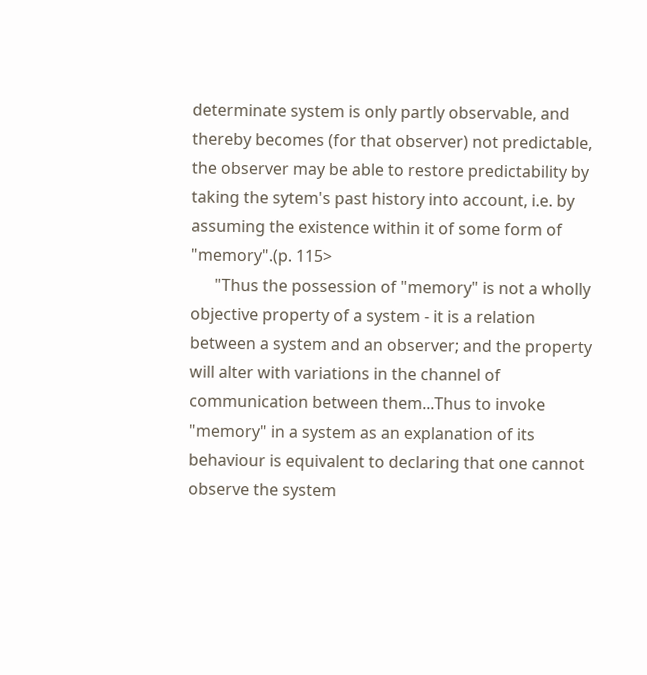determinate system is only partly observable, and thereby becomes (for that observer) not predictable, the observer may be able to restore predictability by taking the sytem's past history into account, i.e. by assuming the existence within it of some form of "memory".(p. 115>
      "Thus the possession of "memory" is not a wholly objective property of a system - it is a relation between a system and an observer; and the property will alter with variations in the channel of communication between them...Thus to invoke "memory" in a system as an explanation of its behaviour is equivalent to declaring that one cannot observe the system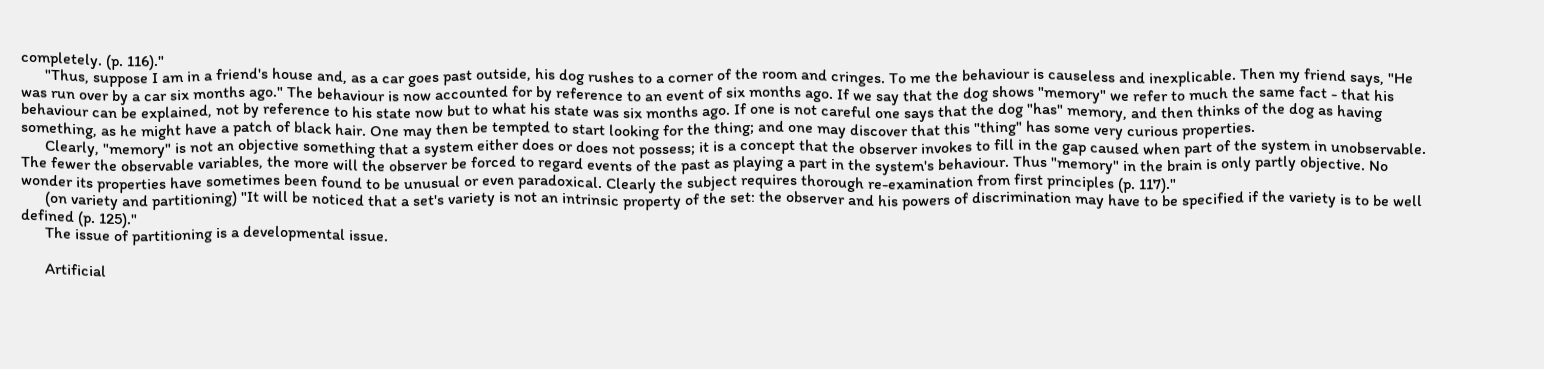completely. (p. 116)."
      "Thus, suppose I am in a friend's house and, as a car goes past outside, his dog rushes to a corner of the room and cringes. To me the behaviour is causeless and inexplicable. Then my friend says, "He was run over by a car six months ago." The behaviour is now accounted for by reference to an event of six months ago. If we say that the dog shows "memory" we refer to much the same fact - that his behaviour can be explained, not by reference to his state now but to what his state was six months ago. If one is not careful one says that the dog "has" memory, and then thinks of the dog as having something, as he might have a patch of black hair. One may then be tempted to start looking for the thing; and one may discover that this "thing" has some very curious properties.
      Clearly, "memory" is not an objective something that a system either does or does not possess; it is a concept that the observer invokes to fill in the gap caused when part of the system in unobservable. The fewer the observable variables, the more will the observer be forced to regard events of the past as playing a part in the system's behaviour. Thus "memory" in the brain is only partly objective. No wonder its properties have sometimes been found to be unusual or even paradoxical. Clearly the subject requires thorough re-examination from first principles (p. 117)."
      (on variety and partitioning) "It will be noticed that a set's variety is not an intrinsic property of the set: the observer and his powers of discrimination may have to be specified if the variety is to be well defined (p. 125)."
      The issue of partitioning is a developmental issue.

      Artificial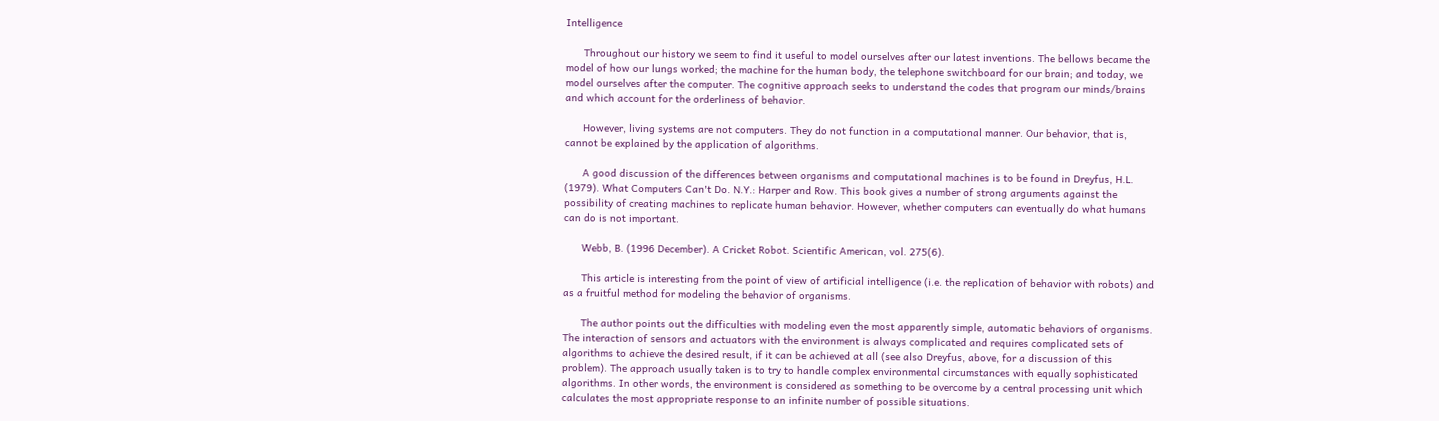Intelligence

      Throughout our history we seem to find it useful to model ourselves after our latest inventions. The bellows became the model of how our lungs worked; the machine for the human body, the telephone switchboard for our brain; and today, we model ourselves after the computer. The cognitive approach seeks to understand the codes that program our minds/brains and which account for the orderliness of behavior.

      However, living systems are not computers. They do not function in a computational manner. Our behavior, that is, cannot be explained by the application of algorithms.

      A good discussion of the differences between organisms and computational machines is to be found in Dreyfus, H.L. (1979). What Computers Can't Do. N.Y.: Harper and Row. This book gives a number of strong arguments against the possibility of creating machines to replicate human behavior. However, whether computers can eventually do what humans can do is not important.

      Webb, B. (1996 December). A Cricket Robot. Scientific American, vol. 275(6).

      This article is interesting from the point of view of artificial intelligence (i.e. the replication of behavior with robots) and as a fruitful method for modeling the behavior of organisms.

      The author points out the difficulties with modeling even the most apparently simple, automatic behaviors of organisms. The interaction of sensors and actuators with the environment is always complicated and requires complicated sets of algorithms to achieve the desired result, if it can be achieved at all (see also Dreyfus, above, for a discussion of this problem). The approach usually taken is to try to handle complex environmental circumstances with equally sophisticated algorithms. In other words, the environment is considered as something to be overcome by a central processing unit which calculates the most appropriate response to an infinite number of possible situations.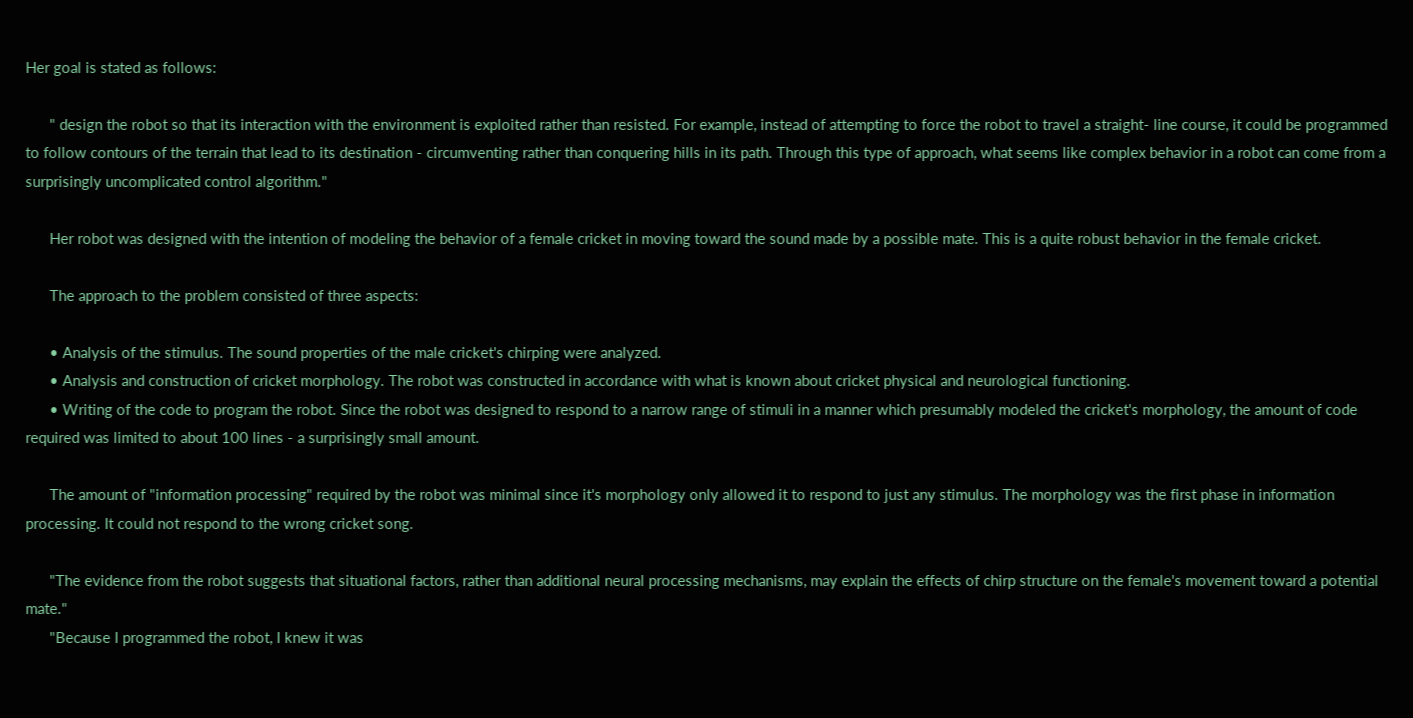Her goal is stated as follows:

      " design the robot so that its interaction with the environment is exploited rather than resisted. For example, instead of attempting to force the robot to travel a straight- line course, it could be programmed to follow contours of the terrain that lead to its destination - circumventing rather than conquering hills in its path. Through this type of approach, what seems like complex behavior in a robot can come from a surprisingly uncomplicated control algorithm."

      Her robot was designed with the intention of modeling the behavior of a female cricket in moving toward the sound made by a possible mate. This is a quite robust behavior in the female cricket.

      The approach to the problem consisted of three aspects:

      • Analysis of the stimulus. The sound properties of the male cricket's chirping were analyzed.
      • Analysis and construction of cricket morphology. The robot was constructed in accordance with what is known about cricket physical and neurological functioning.
      • Writing of the code to program the robot. Since the robot was designed to respond to a narrow range of stimuli in a manner which presumably modeled the cricket's morphology, the amount of code required was limited to about 100 lines - a surprisingly small amount.

      The amount of "information processing" required by the robot was minimal since it's morphology only allowed it to respond to just any stimulus. The morphology was the first phase in information processing. It could not respond to the wrong cricket song.

      "The evidence from the robot suggests that situational factors, rather than additional neural processing mechanisms, may explain the effects of chirp structure on the female's movement toward a potential mate."
      "Because I programmed the robot, I knew it was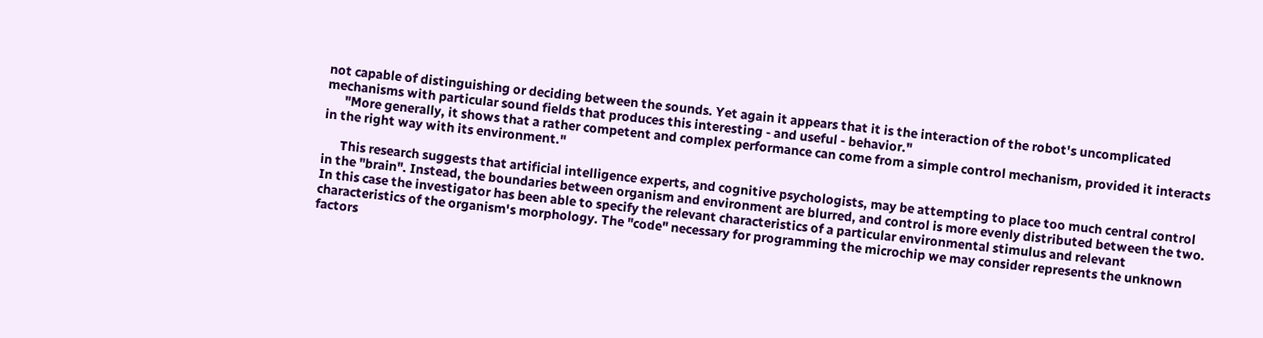not capable of distinguishing or deciding between the sounds. Yet again it appears that it is the interaction of the robot's uncomplicated mechanisms with particular sound fields that produces this interesting - and useful - behavior."
      "More generally, it shows that a rather competent and complex performance can come from a simple control mechanism, provided it interacts in the right way with its environment."

      This research suggests that artificial intelligence experts, and cognitive psychologists, may be attempting to place too much central control in the "brain". Instead, the boundaries between organism and environment are blurred, and control is more evenly distributed between the two. In this case the investigator has been able to specify the relevant characteristics of a particular environmental stimulus and relevant characteristics of the organism's morphology. The "code" necessary for programming the microchip we may consider represents the unknown factors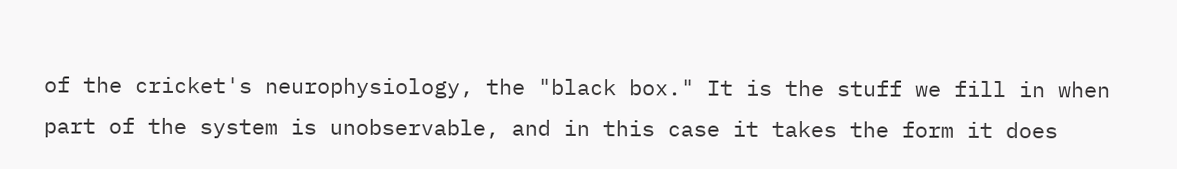of the cricket's neurophysiology, the "black box." It is the stuff we fill in when part of the system is unobservable, and in this case it takes the form it does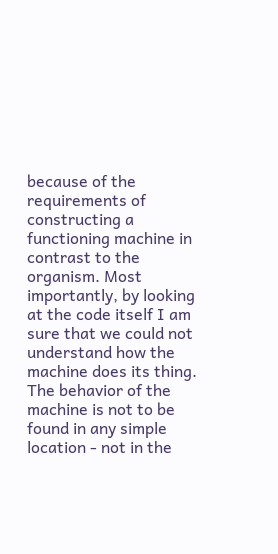because of the requirements of constructing a functioning machine in contrast to the organism. Most importantly, by looking at the code itself I am sure that we could not understand how the machine does its thing. The behavior of the machine is not to be found in any simple location - not in the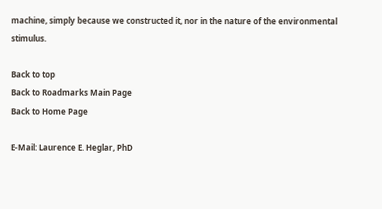machine, simply because we constructed it, nor in the nature of the environmental stimulus.

Back to top
Back to Roadmarks Main Page
Back to Home Page

E-Mail: Laurence E. Heglar, PhD